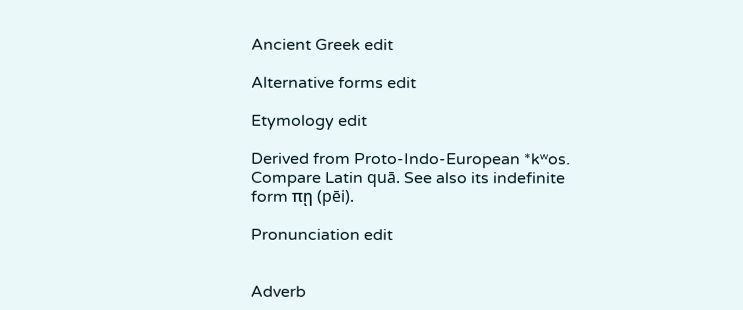Ancient Greek edit

Alternative forms edit

Etymology edit

Derived from Proto-Indo-European *kʷos. Compare Latin quā. See also its indefinite form πῃ (pēi).

Pronunciation edit


Adverb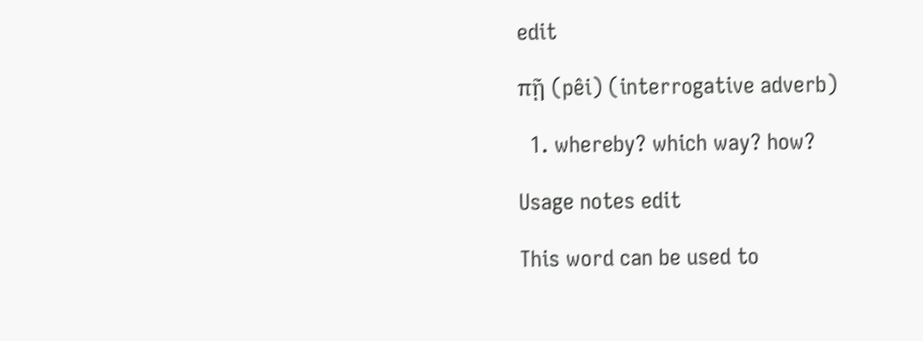edit

πῇ (pêi) (interrogative adverb)

  1. whereby? which way? how?

Usage notes edit

This word can be used to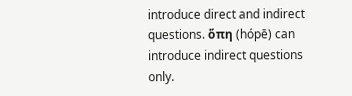introduce direct and indirect questions. ὅπη (hópē) can introduce indirect questions only.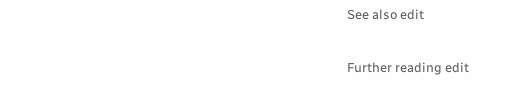See also edit

Further reading edit